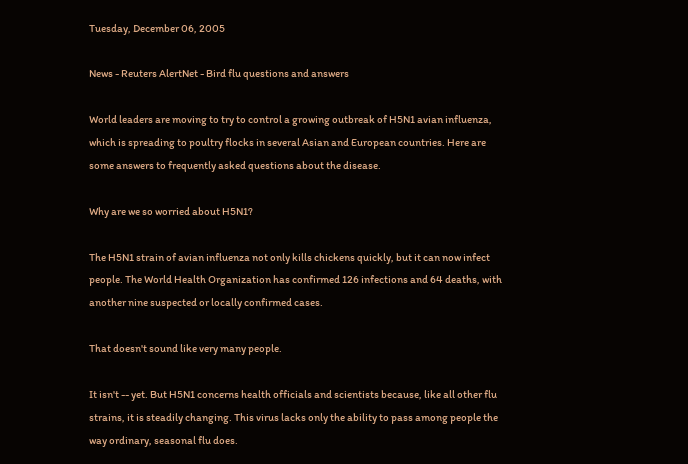Tuesday, December 06, 2005

News - Reuters AlertNet - Bird flu questions and answers

World leaders are moving to try to control a growing outbreak of H5N1 avian influenza, which is spreading to poultry flocks in several Asian and European countries. Here are some answers to frequently asked questions about the disease.

Why are we so worried about H5N1?

The H5N1 strain of avian influenza not only kills chickens quickly, but it can now infect people. The World Health Organization has confirmed 126 infections and 64 deaths, with another nine suspected or locally confirmed cases.

That doesn't sound like very many people.

It isn't -- yet. But H5N1 concerns health officials and scientists because, like all other flu strains, it is steadily changing. This virus lacks only the ability to pass among people the way ordinary, seasonal flu does.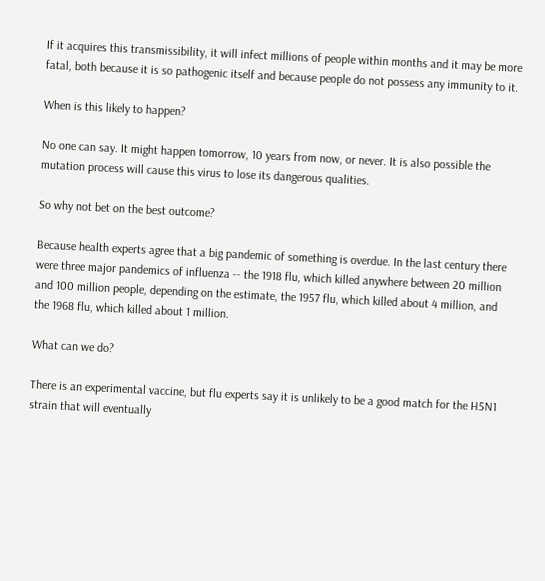If it acquires this transmissibility, it will infect millions of people within months and it may be more fatal, both because it is so pathogenic itself and because people do not possess any immunity to it.

When is this likely to happen?

No one can say. It might happen tomorrow, 10 years from now, or never. It is also possible the mutation process will cause this virus to lose its dangerous qualities.

So why not bet on the best outcome?

Because health experts agree that a big pandemic of something is overdue. In the last century there were three major pandemics of influenza -- the 1918 flu, which killed anywhere between 20 million and 100 million people, depending on the estimate, the 1957 flu, which killed about 4 million, and the 1968 flu, which killed about 1 million.

What can we do?

There is an experimental vaccine, but flu experts say it is unlikely to be a good match for the H5N1 strain that will eventually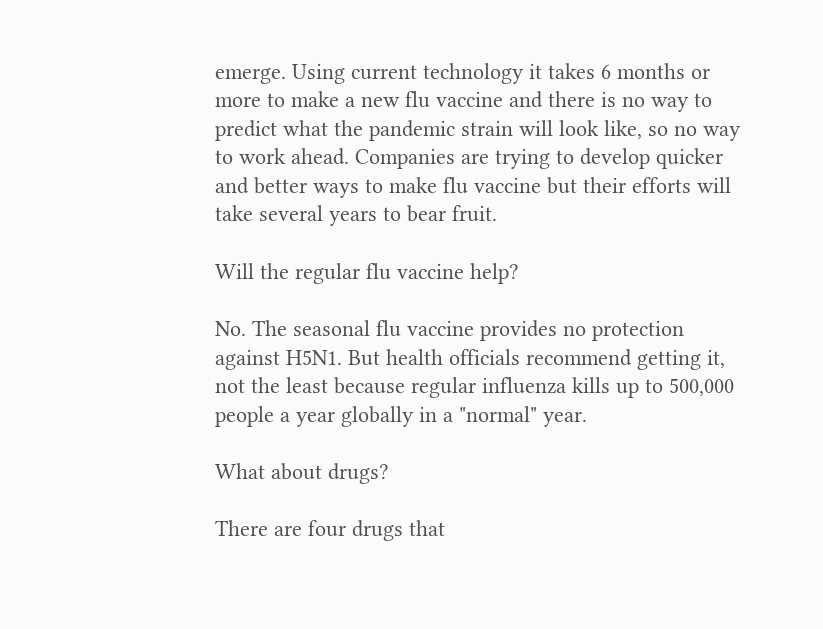emerge. Using current technology it takes 6 months or more to make a new flu vaccine and there is no way to predict what the pandemic strain will look like, so no way to work ahead. Companies are trying to develop quicker and better ways to make flu vaccine but their efforts will take several years to bear fruit.

Will the regular flu vaccine help?

No. The seasonal flu vaccine provides no protection against H5N1. But health officials recommend getting it, not the least because regular influenza kills up to 500,000 people a year globally in a "normal" year.

What about drugs?

There are four drugs that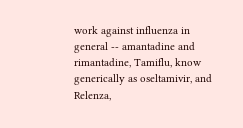work against influenza in general -- amantadine and rimantadine, Tamiflu, know generically as oseltamivir, and Relenza,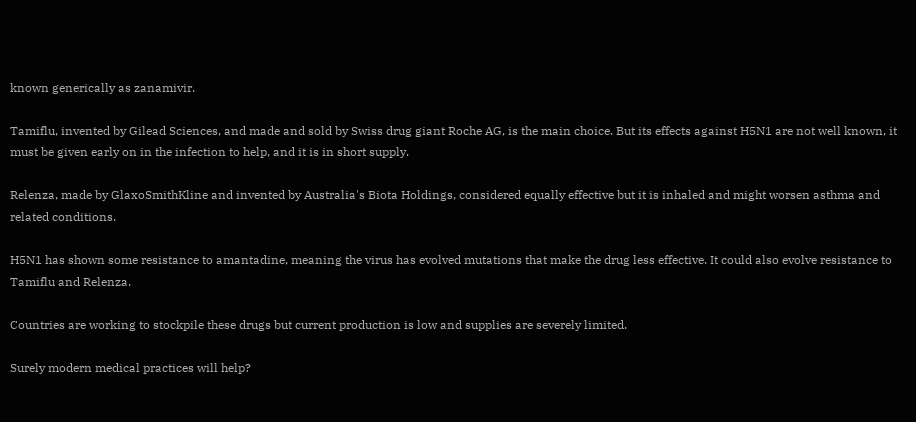known generically as zanamivir.

Tamiflu, invented by Gilead Sciences, and made and sold by Swiss drug giant Roche AG, is the main choice. But its effects against H5N1 are not well known, it must be given early on in the infection to help, and it is in short supply.

Relenza, made by GlaxoSmithKline and invented by Australia's Biota Holdings, considered equally effective but it is inhaled and might worsen asthma and related conditions.

H5N1 has shown some resistance to amantadine, meaning the virus has evolved mutations that make the drug less effective. It could also evolve resistance to Tamiflu and Relenza.

Countries are working to stockpile these drugs but current production is low and supplies are severely limited.

Surely modern medical practices will help?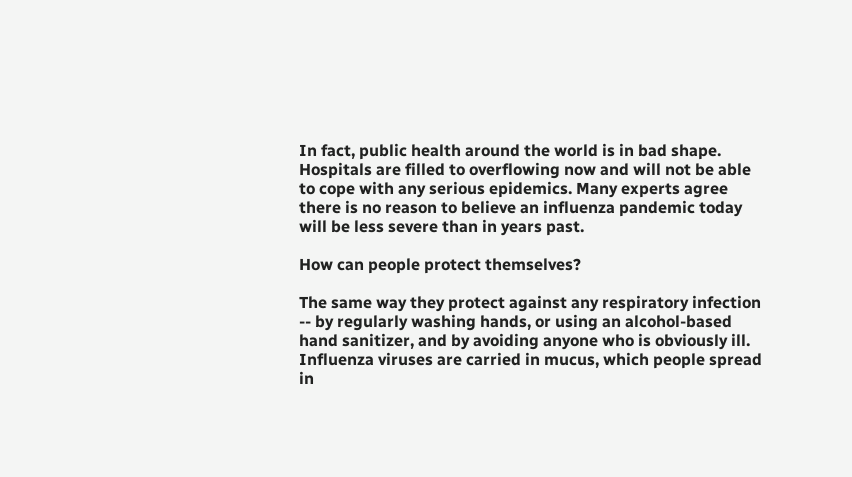In fact, public health around the world is in bad shape. Hospitals are filled to overflowing now and will not be able to cope with any serious epidemics. Many experts agree there is no reason to believe an influenza pandemic today will be less severe than in years past.

How can people protect themselves?

The same way they protect against any respiratory infection -- by regularly washing hands, or using an alcohol-based hand sanitizer, and by avoiding anyone who is obviously ill. Influenza viruses are carried in mucus, which people spread in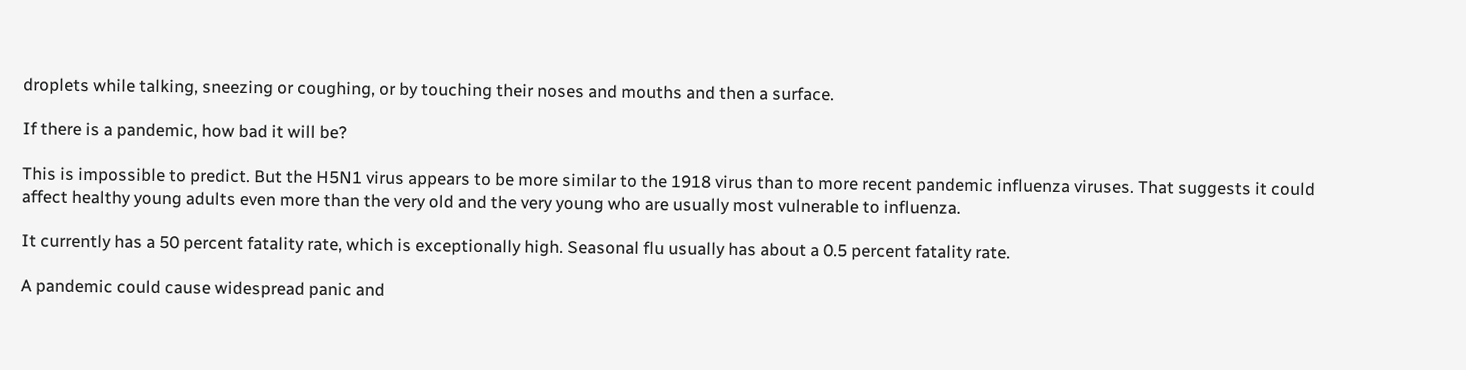droplets while talking, sneezing or coughing, or by touching their noses and mouths and then a surface.

If there is a pandemic, how bad it will be?

This is impossible to predict. But the H5N1 virus appears to be more similar to the 1918 virus than to more recent pandemic influenza viruses. That suggests it could affect healthy young adults even more than the very old and the very young who are usually most vulnerable to influenza.

It currently has a 50 percent fatality rate, which is exceptionally high. Seasonal flu usually has about a 0.5 percent fatality rate.

A pandemic could cause widespread panic and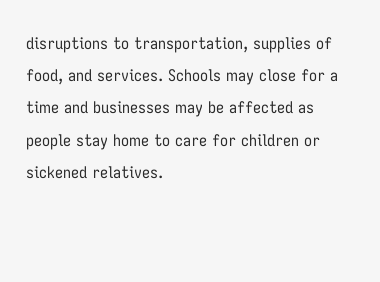disruptions to transportation, supplies of food, and services. Schools may close for a time and businesses may be affected as people stay home to care for children or sickened relatives.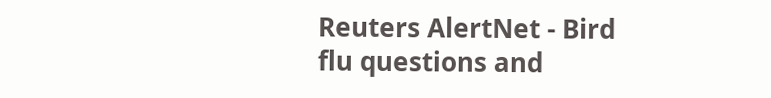Reuters AlertNet - Bird flu questions and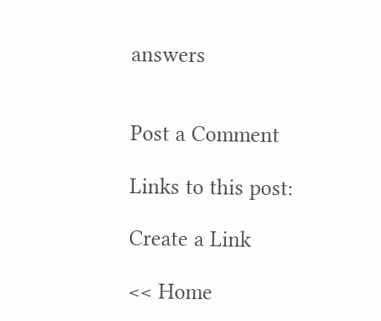answers


Post a Comment

Links to this post:

Create a Link

<< Home